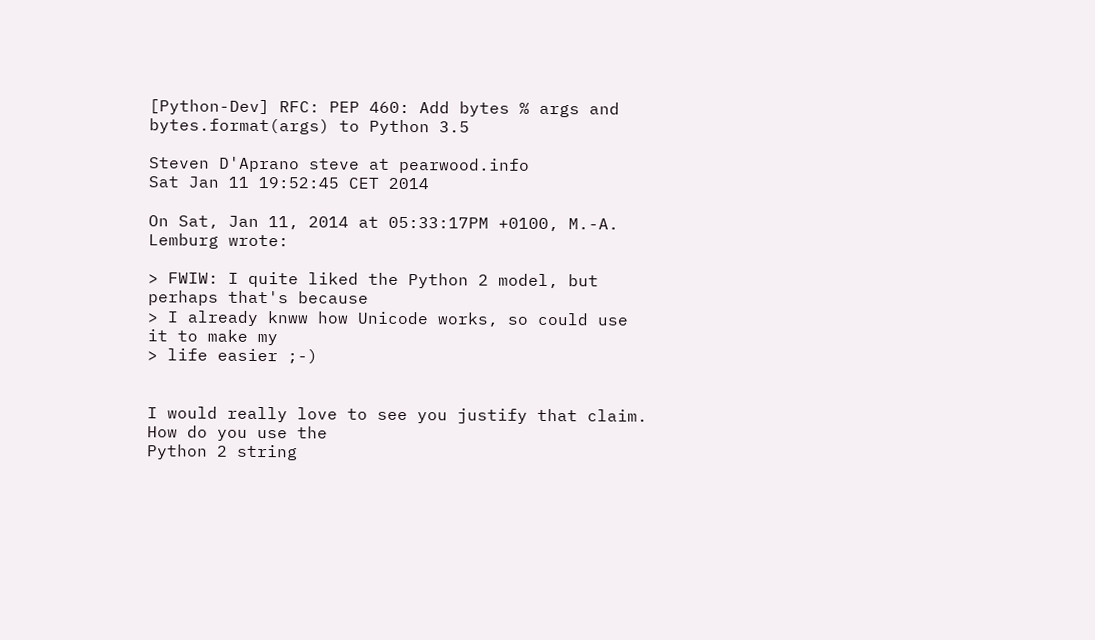[Python-Dev] RFC: PEP 460: Add bytes % args and bytes.format(args) to Python 3.5

Steven D'Aprano steve at pearwood.info
Sat Jan 11 19:52:45 CET 2014

On Sat, Jan 11, 2014 at 05:33:17PM +0100, M.-A. Lemburg wrote:

> FWIW: I quite liked the Python 2 model, but perhaps that's because
> I already knww how Unicode works, so could use it to make my
> life easier ;-)


I would really love to see you justify that claim. How do you use the
Python 2 string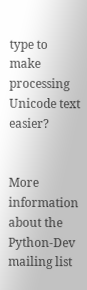type to make processing Unicode text easier?


More information about the Python-Dev mailing list